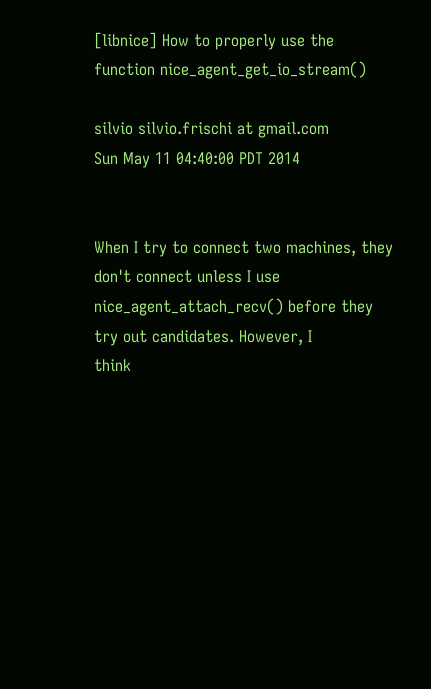[libnice] How to properly use the function nice_agent_get_io_stream()

silvio silvio.frischi at gmail.com
Sun May 11 04:40:00 PDT 2014


When I try to connect two machines, they don't connect unless I use
nice_agent_attach_recv() before they try out candidates. However, I
think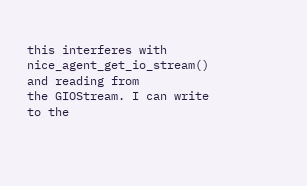this interferes with nice_agent_get_io_stream() and reading from
the GIOStream. I can write to the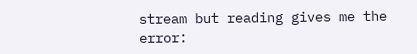stream but reading gives me the error: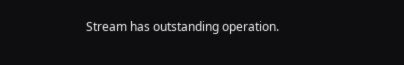Stream has outstanding operation.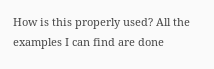How is this properly used? All the examples I can find are done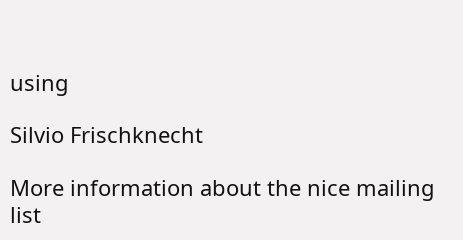using

Silvio Frischknecht

More information about the nice mailing list